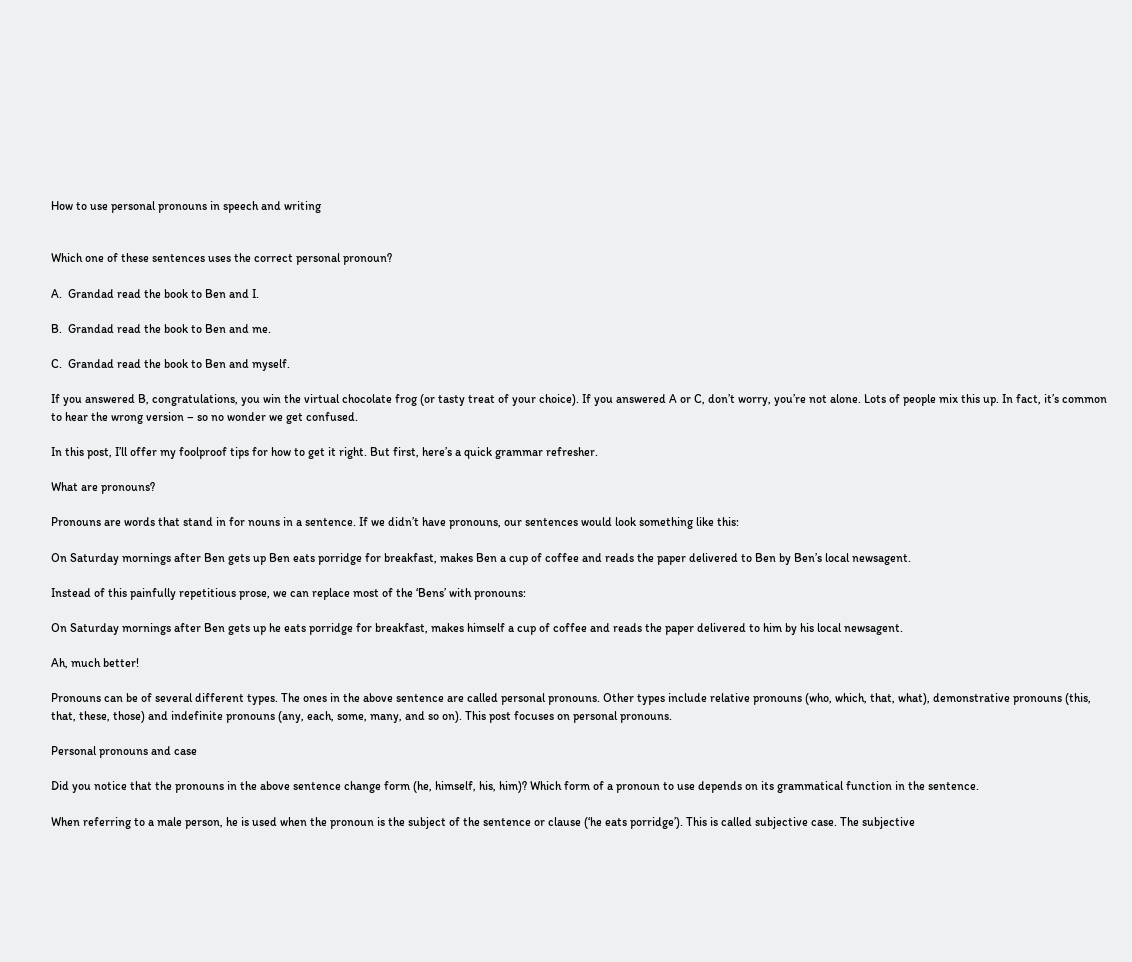How to use personal pronouns in speech and writing


Which one of these sentences uses the correct personal pronoun?

A.  Grandad read the book to Ben and I.

B.  Grandad read the book to Ben and me.

C.  Grandad read the book to Ben and myself.

If you answered B, congratulations, you win the virtual chocolate frog (or tasty treat of your choice). If you answered A or C, don’t worry, you’re not alone. Lots of people mix this up. In fact, it’s common to hear the wrong version – so no wonder we get confused.

In this post, I’ll offer my foolproof tips for how to get it right. But first, here’s a quick grammar refresher.

What are pronouns?

Pronouns are words that stand in for nouns in a sentence. If we didn’t have pronouns, our sentences would look something like this:

On Saturday mornings after Ben gets up Ben eats porridge for breakfast, makes Ben a cup of coffee and reads the paper delivered to Ben by Ben’s local newsagent.

Instead of this painfully repetitious prose, we can replace most of the ‘Bens’ with pronouns:

On Saturday mornings after Ben gets up he eats porridge for breakfast, makes himself a cup of coffee and reads the paper delivered to him by his local newsagent.

Ah, much better!

Pronouns can be of several different types. The ones in the above sentence are called personal pronouns. Other types include relative pronouns (who, which, that, what), demonstrative pronouns (this, that, these, those) and indefinite pronouns (any, each, some, many, and so on). This post focuses on personal pronouns.

Personal pronouns and case

Did you notice that the pronouns in the above sentence change form (he, himself, his, him)? Which form of a pronoun to use depends on its grammatical function in the sentence.

When referring to a male person, he is used when the pronoun is the subject of the sentence or clause (‘he eats porridge’). This is called subjective case. The subjective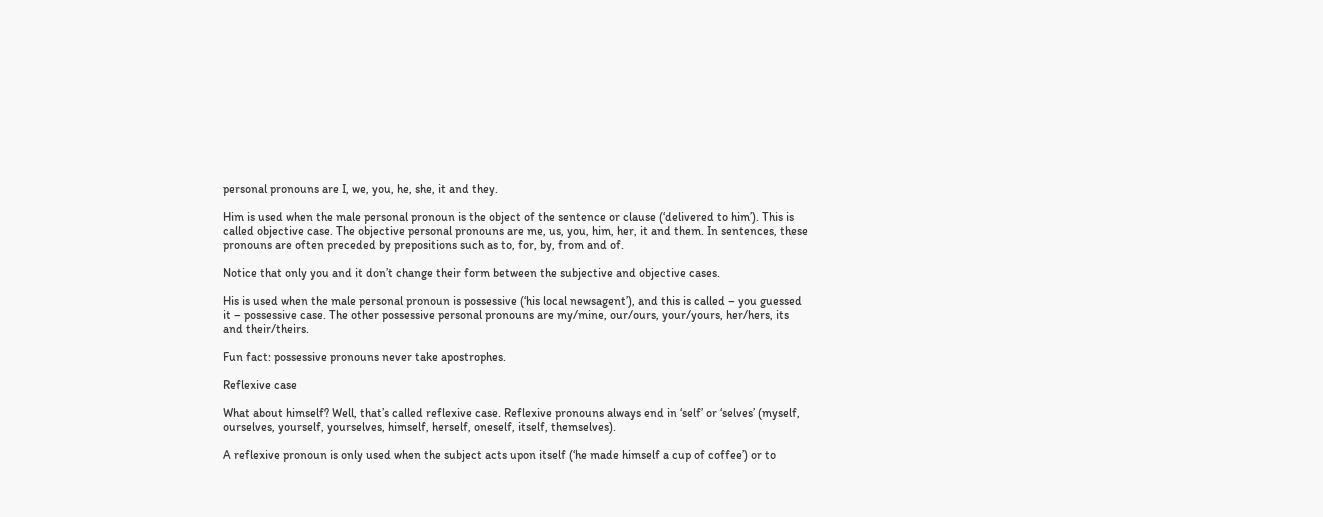personal pronouns are I, we, you, he, she, it and they.

Him is used when the male personal pronoun is the object of the sentence or clause (‘delivered to him’). This is called objective case. The objective personal pronouns are me, us, you, him, her, it and them. In sentences, these pronouns are often preceded by prepositions such as to, for, by, from and of.

Notice that only you and it don’t change their form between the subjective and objective cases.

His is used when the male personal pronoun is possessive (‘his local newsagent’), and this is called – you guessed it – possessive case. The other possessive personal pronouns are my/mine, our/ours, your/yours, her/hers, its and their/theirs.

Fun fact: possessive pronouns never take apostrophes.

Reflexive case

What about himself? Well, that’s called reflexive case. Reflexive pronouns always end in ‘self’ or ‘selves’ (myself, ourselves, yourself, yourselves, himself, herself, oneself, itself, themselves).

A reflexive pronoun is only used when the subject acts upon itself (‘he made himself a cup of coffee’) or to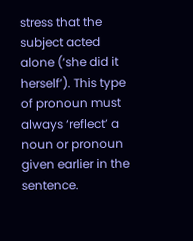stress that the subject acted alone (‘she did it herself’). This type of pronoun must always ‘reflect’ a noun or pronoun given earlier in the sentence.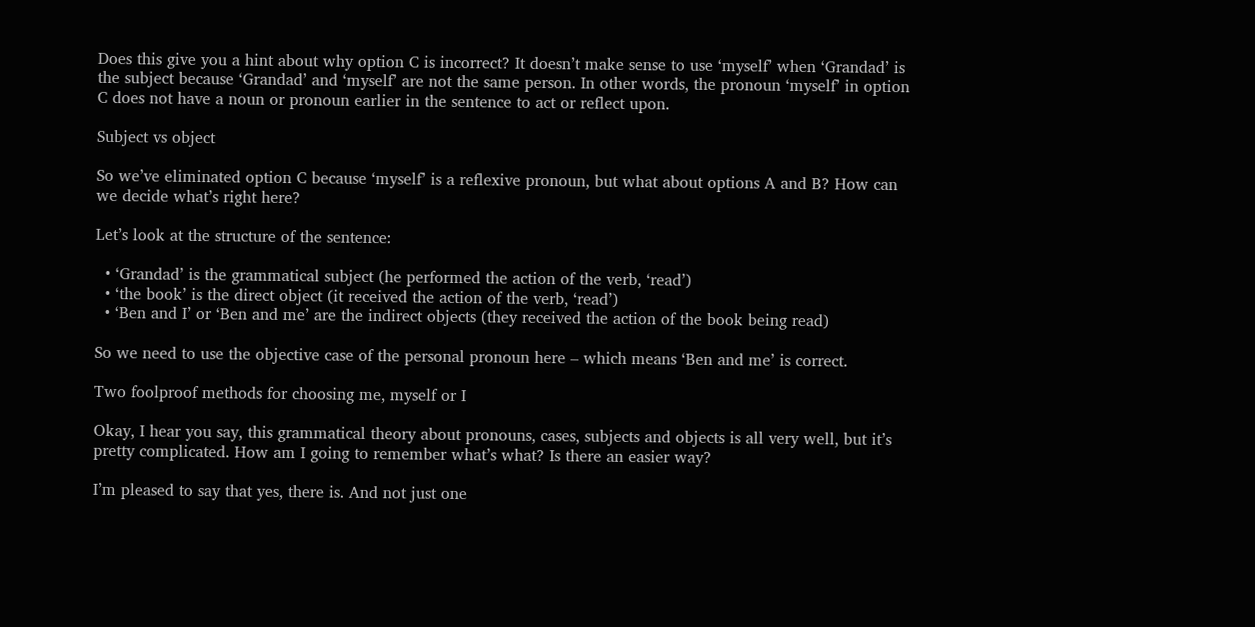Does this give you a hint about why option C is incorrect? It doesn’t make sense to use ‘myself’ when ‘Grandad’ is the subject because ‘Grandad’ and ‘myself’ are not the same person. In other words, the pronoun ‘myself’ in option C does not have a noun or pronoun earlier in the sentence to act or reflect upon.

Subject vs object

So we’ve eliminated option C because ‘myself’ is a reflexive pronoun, but what about options A and B? How can we decide what’s right here?

Let’s look at the structure of the sentence:

  • ‘Grandad’ is the grammatical subject (he performed the action of the verb, ‘read’)
  • ‘the book’ is the direct object (it received the action of the verb, ‘read’)
  • ‘Ben and I’ or ‘Ben and me’ are the indirect objects (they received the action of the book being read)

So we need to use the objective case of the personal pronoun here – which means ‘Ben and me’ is correct.

Two foolproof methods for choosing me, myself or I

Okay, I hear you say, this grammatical theory about pronouns, cases, subjects and objects is all very well, but it’s pretty complicated. How am I going to remember what’s what? Is there an easier way?

I’m pleased to say that yes, there is. And not just one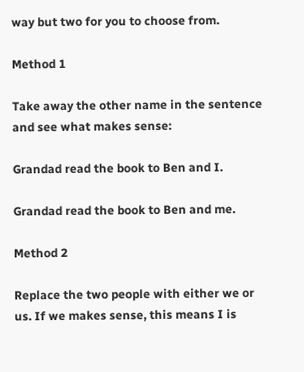way but two for you to choose from.

Method 1

Take away the other name in the sentence and see what makes sense:

Grandad read the book to Ben and I.

Grandad read the book to Ben and me.

Method 2

Replace the two people with either we or us. If we makes sense, this means I is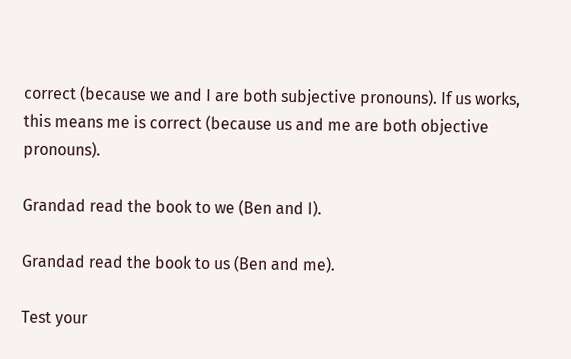correct (because we and I are both subjective pronouns). If us works, this means me is correct (because us and me are both objective pronouns).

Grandad read the book to we (Ben and I).

Grandad read the book to us (Ben and me).

Test your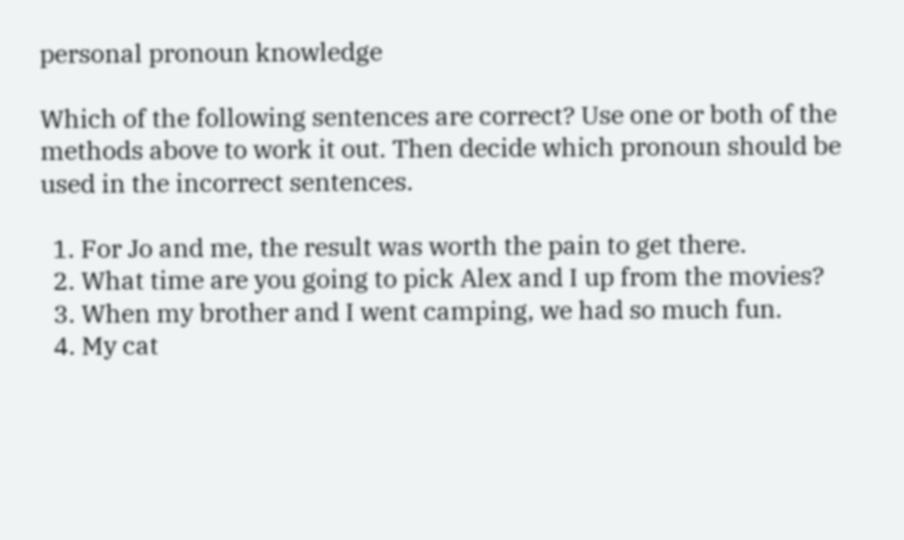personal pronoun knowledge

Which of the following sentences are correct? Use one or both of the methods above to work it out. Then decide which pronoun should be used in the incorrect sentences.

  1. For Jo and me, the result was worth the pain to get there.
  2. What time are you going to pick Alex and I up from the movies?
  3. When my brother and I went camping, we had so much fun.
  4. My cat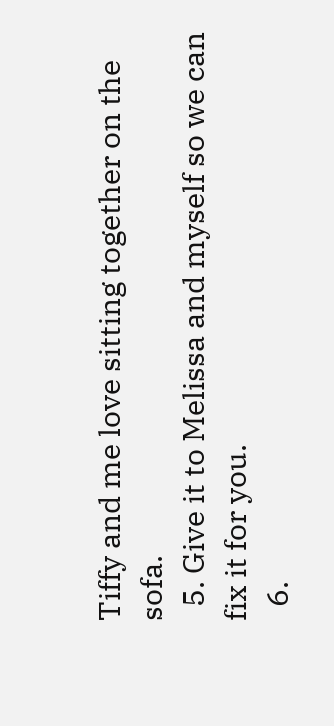Tiffy and me love sitting together on the sofa.
  5. Give it to Melissa and myself so we can fix it for you.
  6.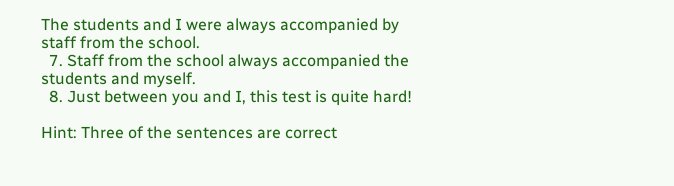The students and I were always accompanied by staff from the school.
  7. Staff from the school always accompanied the students and myself.
  8. Just between you and I, this test is quite hard!

Hint: Three of the sentences are correct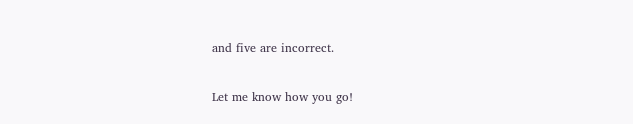and five are incorrect.

Let me know how you go!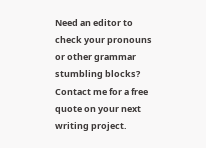Need an editor to check your pronouns or other grammar stumbling blocks? Contact me for a free quote on your next writing project.